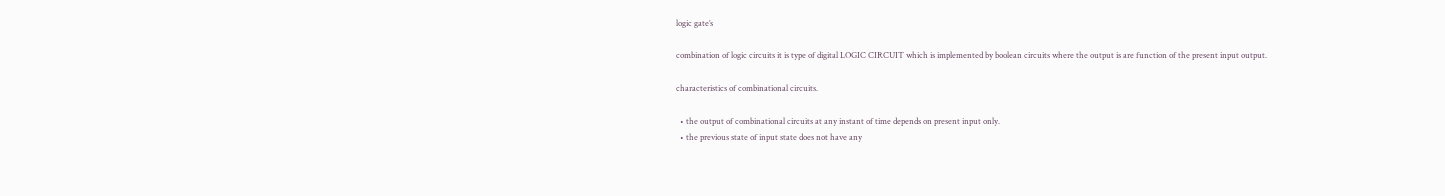logic gate’s

combination of logic circuits it is type of digital LOGIC CIRCUIT which is implemented by boolean circuits where the output is are function of the present input output.

characteristics of combinational circuits.

  • the output of combinational circuits at any instant of time depends on present input only.
  • the previous state of input state does not have any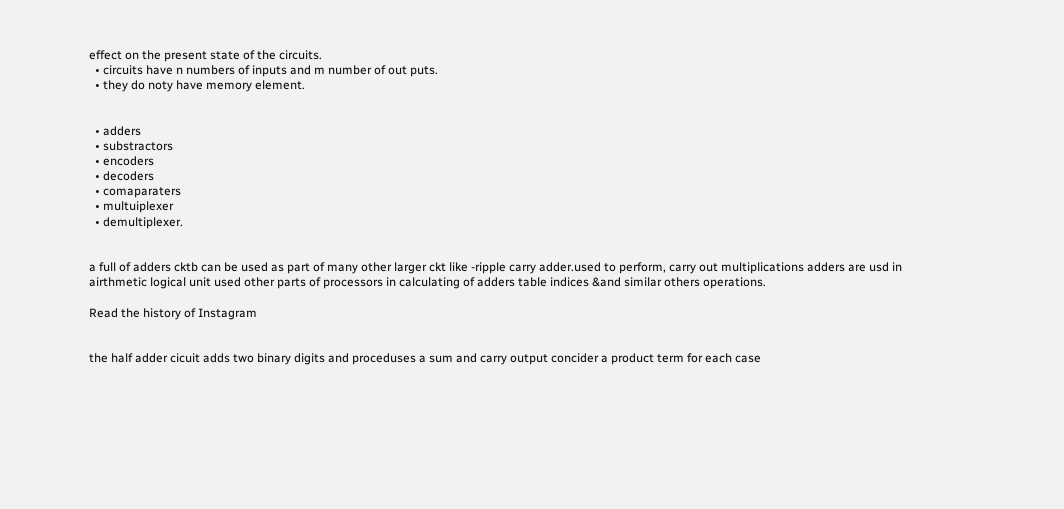effect on the present state of the circuits.
  • circuits have n numbers of inputs and m number of out puts.
  • they do noty have memory element.


  • adders
  • substractors
  • encoders
  • decoders
  • comaparaters
  • multuiplexer
  • demultiplexer.


a full of adders cktb can be used as part of many other larger ckt like -ripple carry adder.used to perform, carry out multiplications adders are usd in airthmetic logical unit used other parts of processors in calculating of adders table indices &and similar others operations.

Read the history of Instagram


the half adder cicuit adds two binary digits and proceduses a sum and carry output concider a product term for each case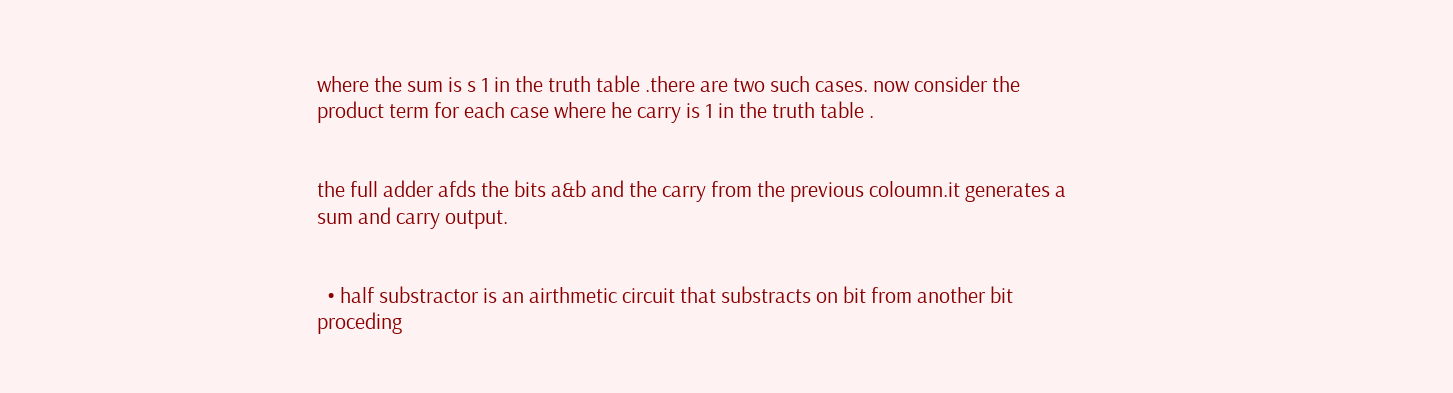where the sum is s 1 in the truth table .there are two such cases. now consider the product term for each case where he carry is 1 in the truth table .


the full adder afds the bits a&b and the carry from the previous coloumn.it generates a sum and carry output.


  • half substractor is an airthmetic circuit that substracts on bit from another bit proceding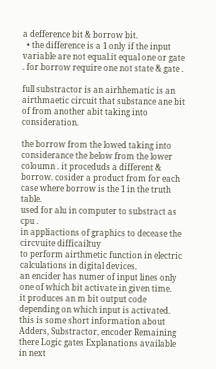a defference bit & borrow bit.
  • the difference is a 1 only if the input variable are not equal.it equal one or gate . for borrow require one not state & gate .

full substractor is an airhhematic is an airthmaetic circuit that substance ane bit of from another abit taking into consideration.

the borrow from the lowed taking into considerance the below from the lower coloumn . it proceduds a different & borrow. cosider a product from for each case where borrow is the 1 in the truth table.
used for alu in computer to substract as cpu .
in appliactions of graphics to decease the circvuite difficailtuy
to perform airthmetic function in electric calculations in digital devices.
an encider has numer of input lines only one of which bit activate in given time.
it produces an m bit output code depending on which input is activated.
this is some short information about Adders, Substractor, encoder Remaining there Logic gates Explanations available in next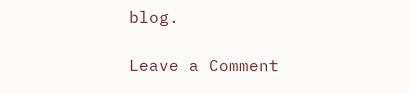blog.

Leave a Comment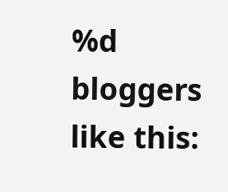%d bloggers like this: